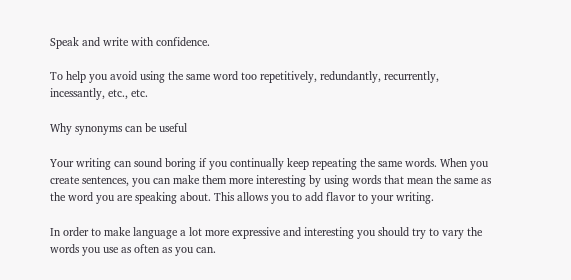Speak and write with confidence.

To help you avoid using the same word too repetitively, redundantly, recurrently, incessantly, etc., etc.

Why synonyms can be useful

Your writing can sound boring if you continually keep repeating the same words. When you create sentences, you can make them more interesting by using words that mean the same as the word you are speaking about. This allows you to add flavor to your writing.

In order to make language a lot more expressive and interesting you should try to vary the words you use as often as you can.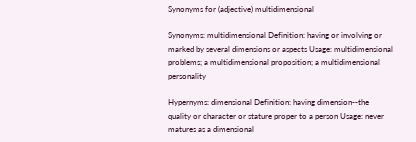Synonyms for (adjective) multidimensional

Synonyms: multidimensional Definition: having or involving or marked by several dimensions or aspects Usage: multidimensional problems; a multidimensional proposition; a multidimensional personality

Hypernyms: dimensional Definition: having dimension--the quality or character or stature proper to a person Usage: never matures as a dimensional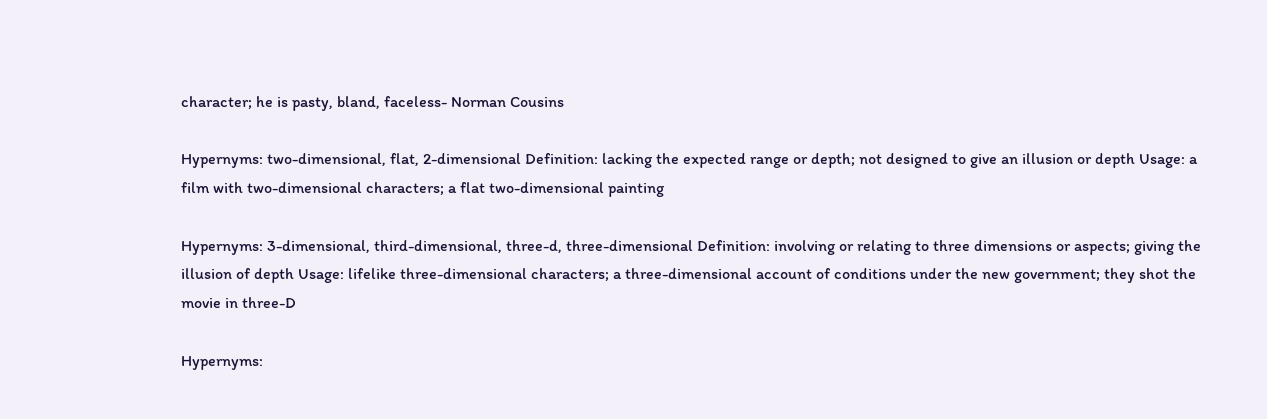character; he is pasty, bland, faceless- Norman Cousins

Hypernyms: two-dimensional, flat, 2-dimensional Definition: lacking the expected range or depth; not designed to give an illusion or depth Usage: a film with two-dimensional characters; a flat two-dimensional painting

Hypernyms: 3-dimensional, third-dimensional, three-d, three-dimensional Definition: involving or relating to three dimensions or aspects; giving the illusion of depth Usage: lifelike three-dimensional characters; a three-dimensional account of conditions under the new government; they shot the movie in three-D

Hypernyms: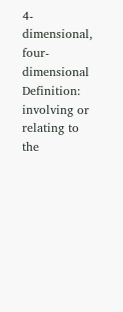4-dimensional, four-dimensional Definition: involving or relating to the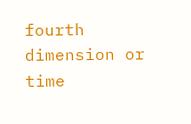fourth dimension or time